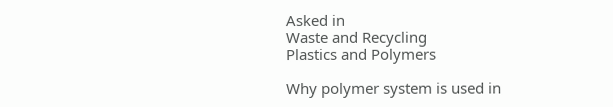Asked in
Waste and Recycling
Plastics and Polymers

Why polymer system is used in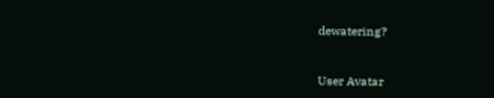dewatering?


User Avatar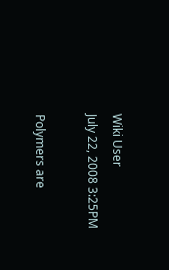Wiki User
July 22, 2008 3:25PM

Polymers are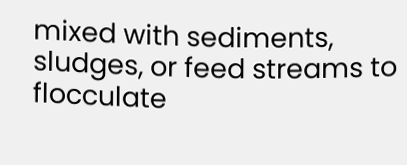mixed with sediments, sludges, or feed streams to flocculate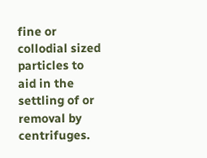fine or collodial sized particles to aid in the settling of or removal by centrifuges.